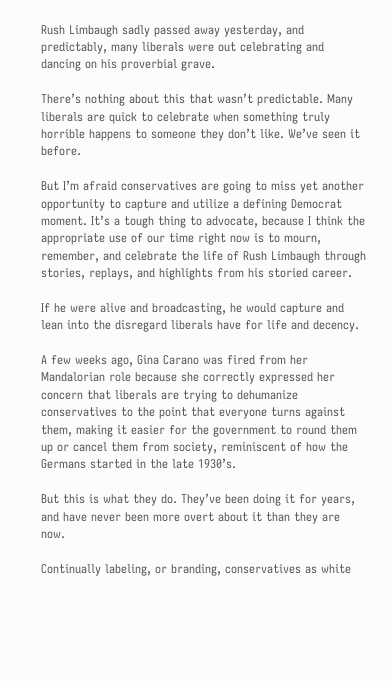Rush Limbaugh sadly passed away yesterday, and predictably, many liberals were out celebrating and dancing on his proverbial grave.

There’s nothing about this that wasn’t predictable. Many liberals are quick to celebrate when something truly horrible happens to someone they don’t like. We’ve seen it before.

But I’m afraid conservatives are going to miss yet another opportunity to capture and utilize a defining Democrat moment. It’s a tough thing to advocate, because I think the appropriate use of our time right now is to mourn, remember, and celebrate the life of Rush Limbaugh through stories, replays, and highlights from his storied career.

If he were alive and broadcasting, he would capture and lean into the disregard liberals have for life and decency.

A few weeks ago, Gina Carano was fired from her Mandalorian role because she correctly expressed her concern that liberals are trying to dehumanize conservatives to the point that everyone turns against them, making it easier for the government to round them up or cancel them from society, reminiscent of how the Germans started in the late 1930’s.

But this is what they do. They’ve been doing it for years, and have never been more overt about it than they are now.

Continually labeling, or branding, conservatives as white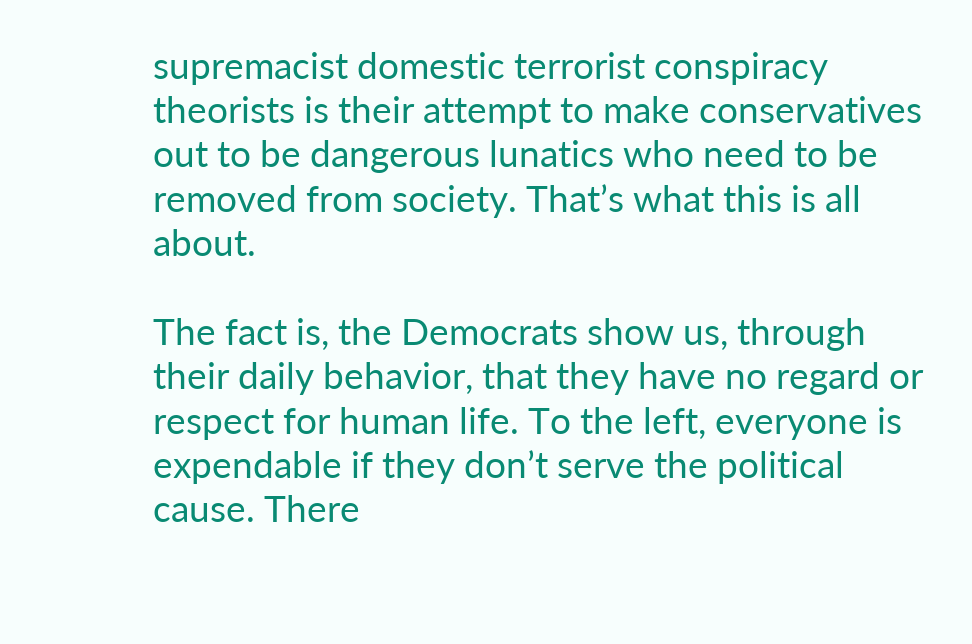supremacist domestic terrorist conspiracy theorists is their attempt to make conservatives out to be dangerous lunatics who need to be removed from society. That’s what this is all about.

The fact is, the Democrats show us, through their daily behavior, that they have no regard or respect for human life. To the left, everyone is expendable if they don’t serve the political cause. There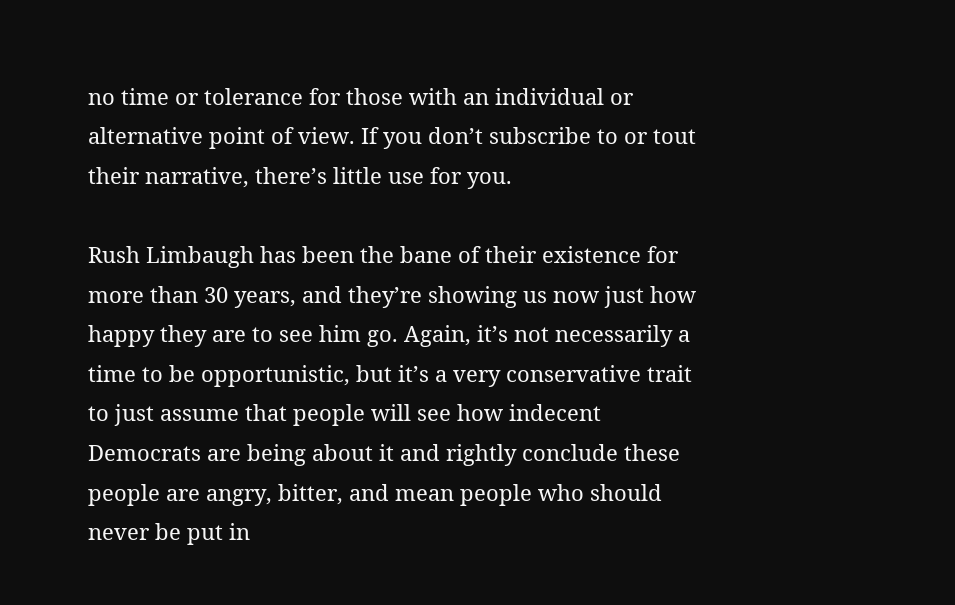no time or tolerance for those with an individual or alternative point of view. If you don’t subscribe to or tout their narrative, there’s little use for you.

Rush Limbaugh has been the bane of their existence for more than 30 years, and they’re showing us now just how happy they are to see him go. Again, it’s not necessarily a time to be opportunistic, but it’s a very conservative trait to just assume that people will see how indecent Democrats are being about it and rightly conclude these people are angry, bitter, and mean people who should never be put in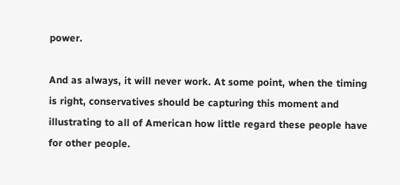power.

And as always, it will never work. At some point, when the timing is right, conservatives should be capturing this moment and illustrating to all of American how little regard these people have for other people.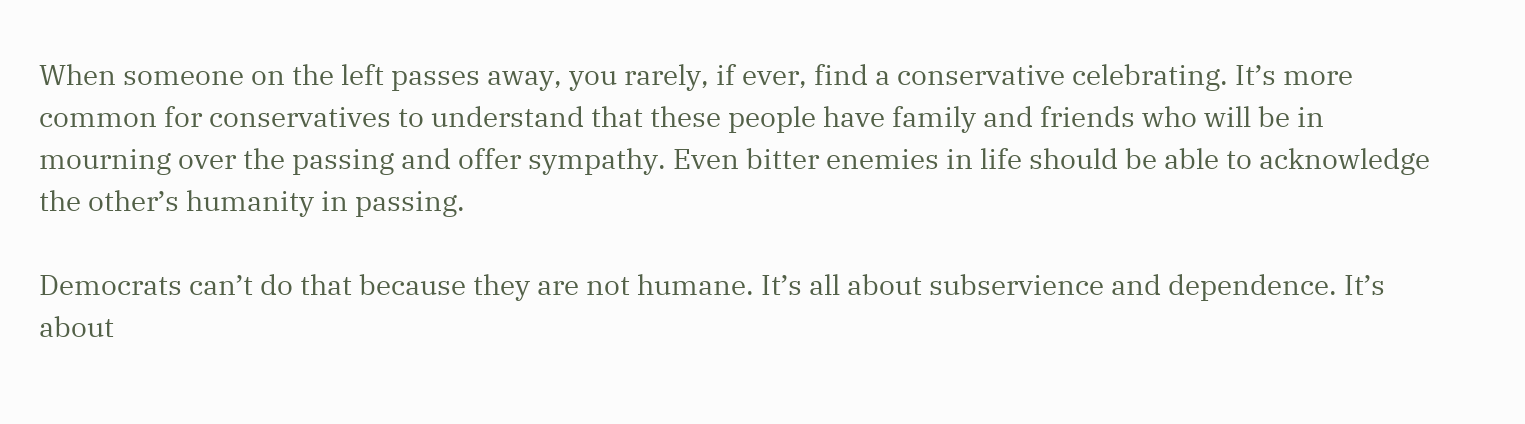When someone on the left passes away, you rarely, if ever, find a conservative celebrating. It’s more common for conservatives to understand that these people have family and friends who will be in mourning over the passing and offer sympathy. Even bitter enemies in life should be able to acknowledge the other’s humanity in passing.

Democrats can’t do that because they are not humane. It’s all about subservience and dependence. It’s about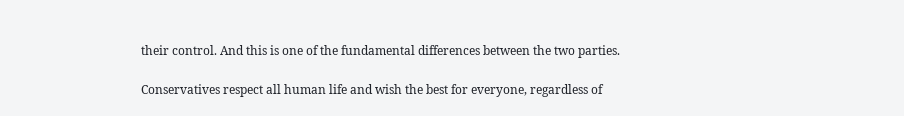their control. And this is one of the fundamental differences between the two parties.

Conservatives respect all human life and wish the best for everyone, regardless of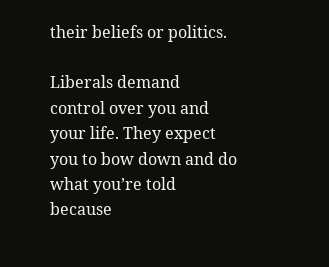their beliefs or politics.

Liberals demand control over you and your life. They expect you to bow down and do what you’re told because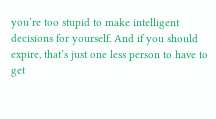you’re too stupid to make intelligent decisions for yourself. And if you should expire, that’s just one less person to have to get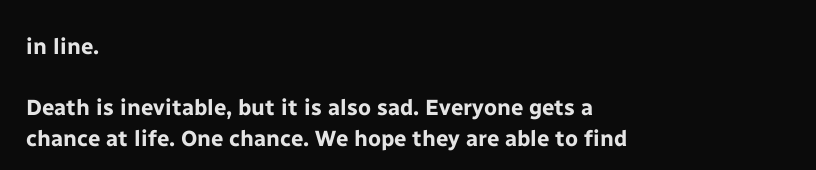in line.

Death is inevitable, but it is also sad. Everyone gets a chance at life. One chance. We hope they are able to find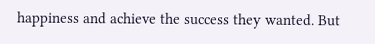happiness and achieve the success they wanted. But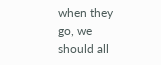when they go, we should all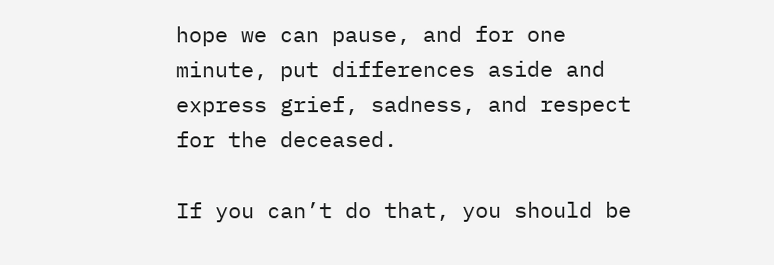hope we can pause, and for one minute, put differences aside and express grief, sadness, and respect for the deceased.

If you can’t do that, you should be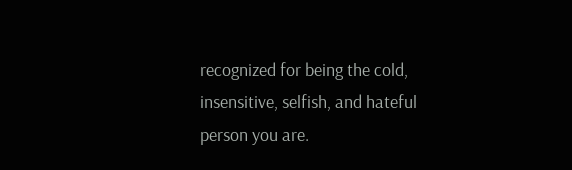recognized for being the cold, insensitive, selfish, and hateful person you are.